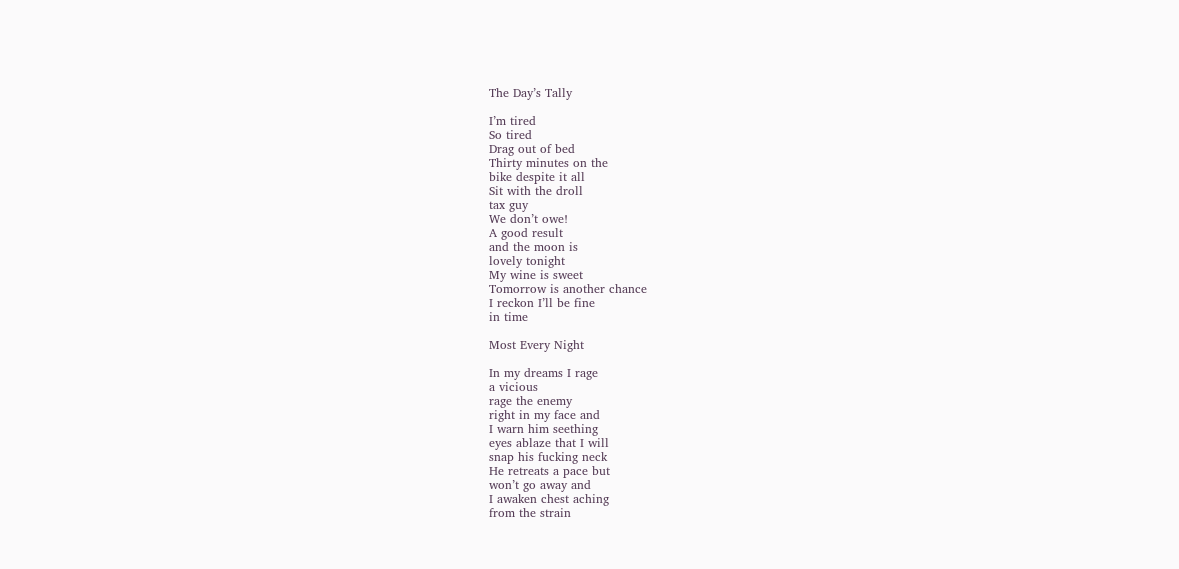The Day’s Tally

I’m tired
So tired
Drag out of bed
Thirty minutes on the
bike despite it all
Sit with the droll
tax guy
We don’t owe!
A good result
and the moon is
lovely tonight
My wine is sweet
Tomorrow is another chance
I reckon I’ll be fine
in time

Most Every Night

In my dreams I rage
a vicious
rage the enemy
right in my face and
I warn him seething
eyes ablaze that I will
snap his fucking neck
He retreats a pace but
won’t go away and
I awaken chest aching
from the strain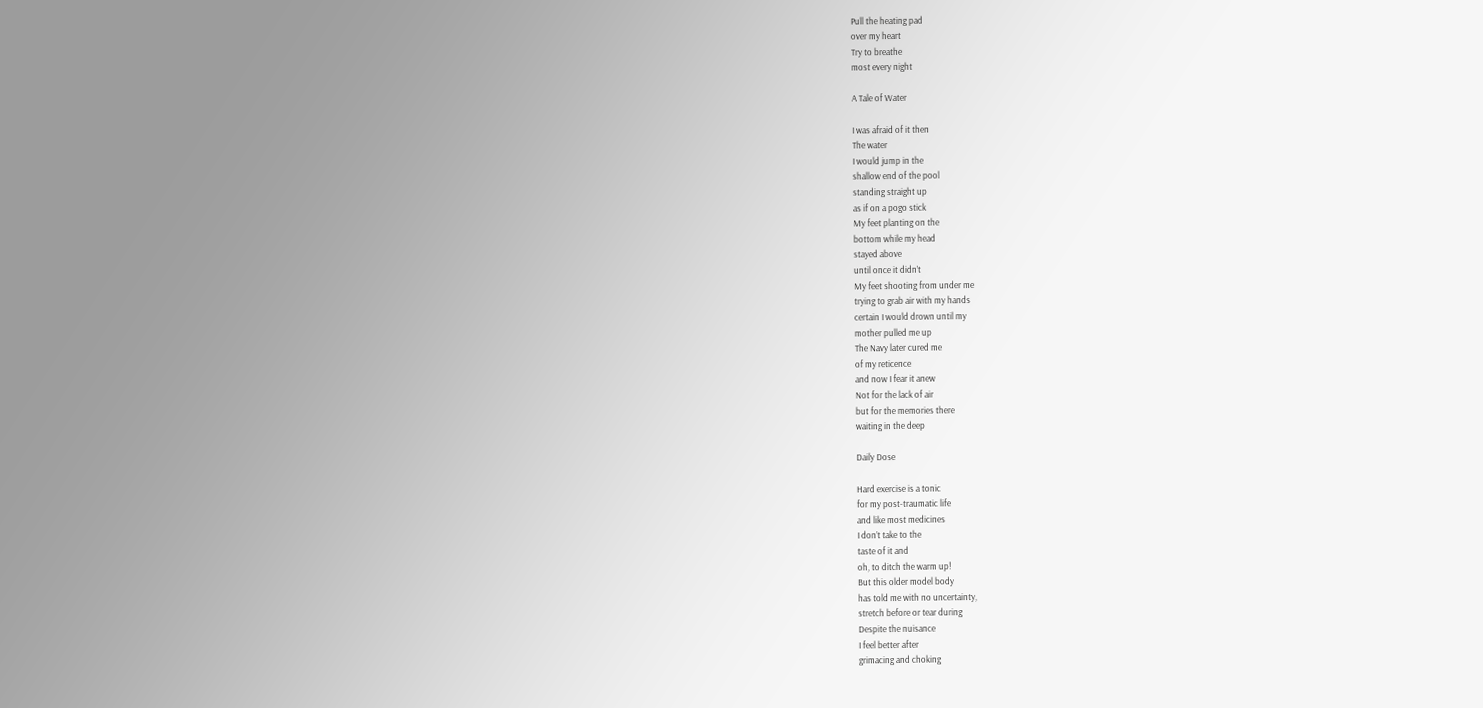Pull the heating pad
over my heart
Try to breathe
most every night

A Tale of Water

I was afraid of it then
The water
I would jump in the
shallow end of the pool
standing straight up
as if on a pogo stick
My feet planting on the
bottom while my head
stayed above
until once it didn’t
My feet shooting from under me
trying to grab air with my hands
certain I would drown until my
mother pulled me up
The Navy later cured me
of my reticence
and now I fear it anew
Not for the lack of air
but for the memories there
waiting in the deep

Daily Dose

Hard exercise is a tonic
for my post-traumatic life
and like most medicines
I don’t take to the
taste of it and
oh, to ditch the warm up!
But this older model body
has told me with no uncertainty,
stretch before or tear during
Despite the nuisance
I feel better after
grimacing and choking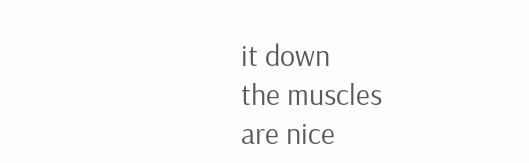it down
the muscles
are nice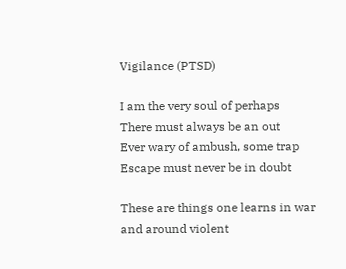Vigilance (PTSD)

I am the very soul of perhaps
There must always be an out
Ever wary of ambush, some trap
Escape must never be in doubt

These are things one learns in war
and around violent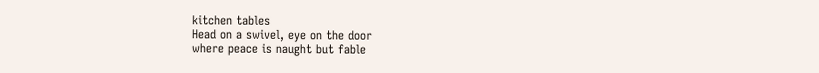kitchen tables
Head on a swivel, eye on the door
where peace is naught but fable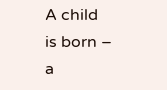A child is born – a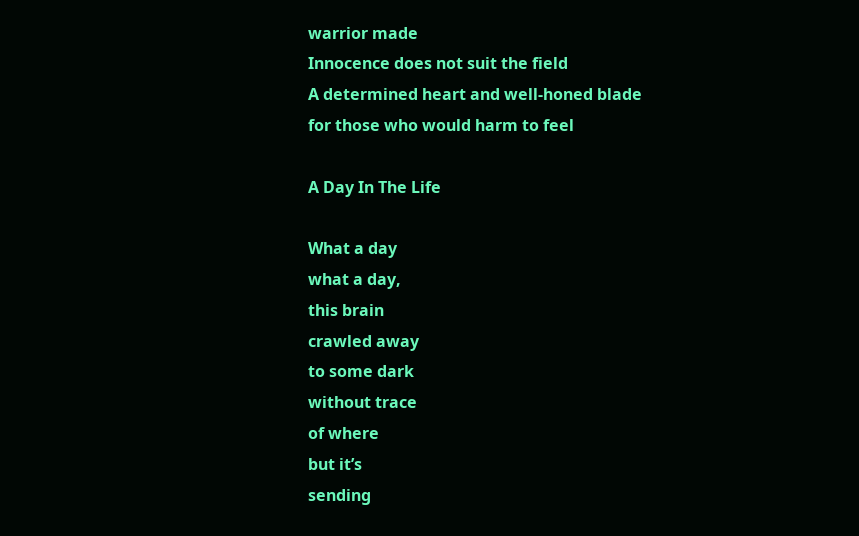warrior made
Innocence does not suit the field
A determined heart and well-honed blade
for those who would harm to feel

A Day In The Life

What a day
what a day,
this brain
crawled away
to some dark
without trace
of where
but it’s
sending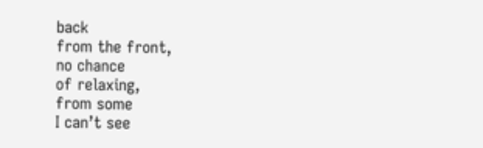back
from the front,
no chance
of relaxing,
from some
I can’t see